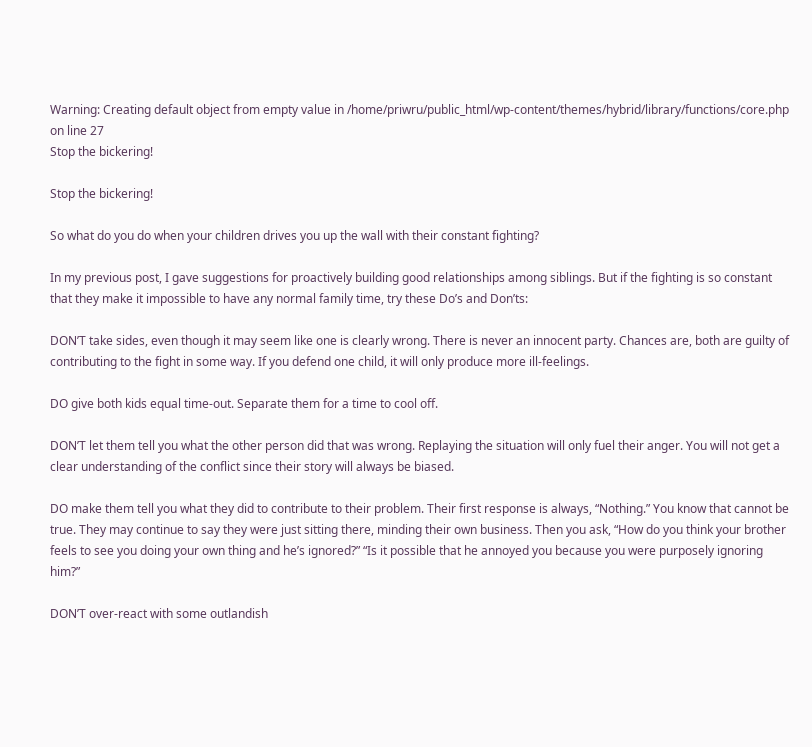Warning: Creating default object from empty value in /home/priwru/public_html/wp-content/themes/hybrid/library/functions/core.php on line 27
Stop the bickering!

Stop the bickering!

So what do you do when your children drives you up the wall with their constant fighting?

In my previous post, I gave suggestions for proactively building good relationships among siblings. But if the fighting is so constant that they make it impossible to have any normal family time, try these Do’s and Don’ts:

DON’T take sides, even though it may seem like one is clearly wrong. There is never an innocent party. Chances are, both are guilty of contributing to the fight in some way. If you defend one child, it will only produce more ill-feelings.

DO give both kids equal time-out. Separate them for a time to cool off.

DON’T let them tell you what the other person did that was wrong. Replaying the situation will only fuel their anger. You will not get a clear understanding of the conflict since their story will always be biased.

DO make them tell you what they did to contribute to their problem. Their first response is always, “Nothing.” You know that cannot be true. They may continue to say they were just sitting there, minding their own business. Then you ask, “How do you think your brother feels to see you doing your own thing and he’s ignored?” “Is it possible that he annoyed you because you were purposely ignoring him?”

DON’T over-react with some outlandish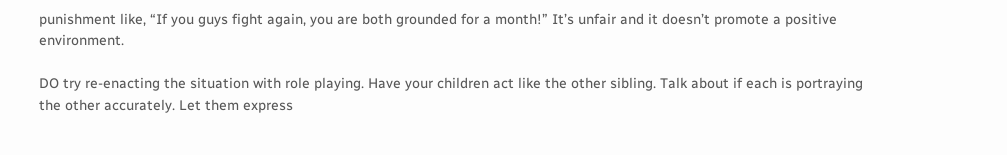punishment like, “If you guys fight again, you are both grounded for a month!” It’s unfair and it doesn’t promote a positive environment.

DO try re-enacting the situation with role playing. Have your children act like the other sibling. Talk about if each is portraying the other accurately. Let them express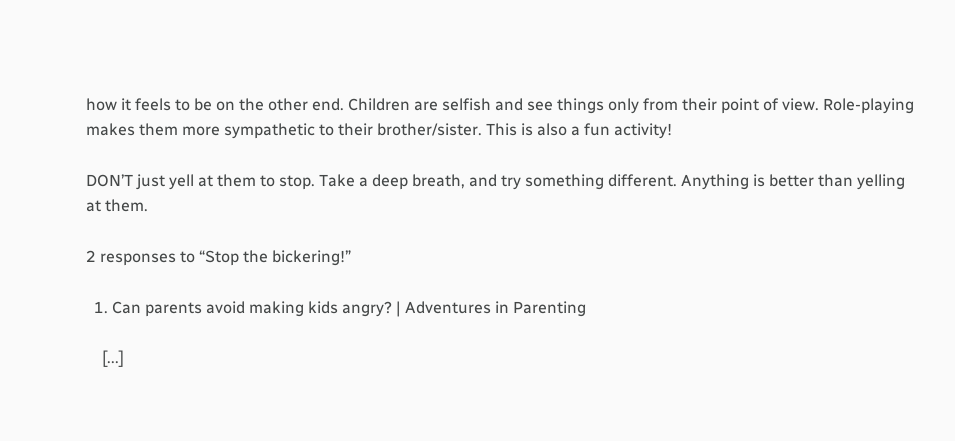how it feels to be on the other end. Children are selfish and see things only from their point of view. Role-playing makes them more sympathetic to their brother/sister. This is also a fun activity!

DON’T just yell at them to stop. Take a deep breath, and try something different. Anything is better than yelling at them.

2 responses to “Stop the bickering!”

  1. Can parents avoid making kids angry? | Adventures in Parenting

    [...]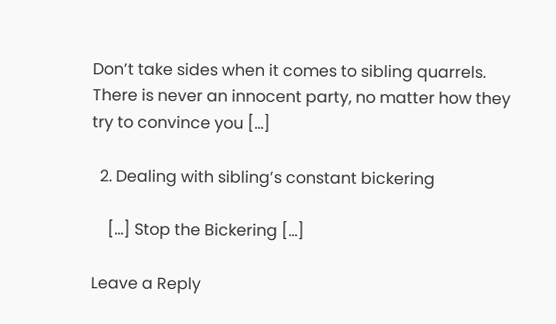Don’t take sides when it comes to sibling quarrels. There is never an innocent party, no matter how they try to convince you [...]

  2. Dealing with sibling’s constant bickering

    [...] Stop the Bickering [...]

Leave a Reply